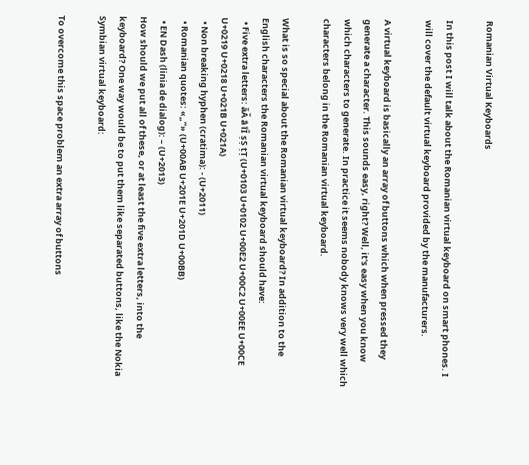Romanian Virtual Keyboards

In this post I will talk about the Romanian virtual keyboard on smart phones. I will cover the default virtual keyboard provided by the manufacturers.

A virtual keyboard is basically an array of buttons which when pressed they generate a character. This sounds easy, right? Well, it's easy when you know which characters to generate. In practice it seems nobody knows very well which characters belong in the Romanian virtual keyboard.

What is so special about the Romanian virtual keyboard? In addition to the English characters the Romanian virtual keyboard should have:
  • Five extra letters: ăĂ â îÎ șȘ țȚ (U+0103 U+0102 U+00E2 U+00C2 U+00EE U+00CE U+0219 U+0218 U+021B U+021A)
  • Non breaking hyphen (cratima): ‑ (U+2011)
  • Romanian quotes: «„”» (U+00AB U+201E U+201D U+00BB)
  • EN Dash (linia de dialog): – (U+2013)
How should we put all of these, or at least the five extra letters, into the keyboard? One way would be to put them like separated buttons, like the Nokia Symbian virtual keyboard:

To overcome this space problem an extra array of buttons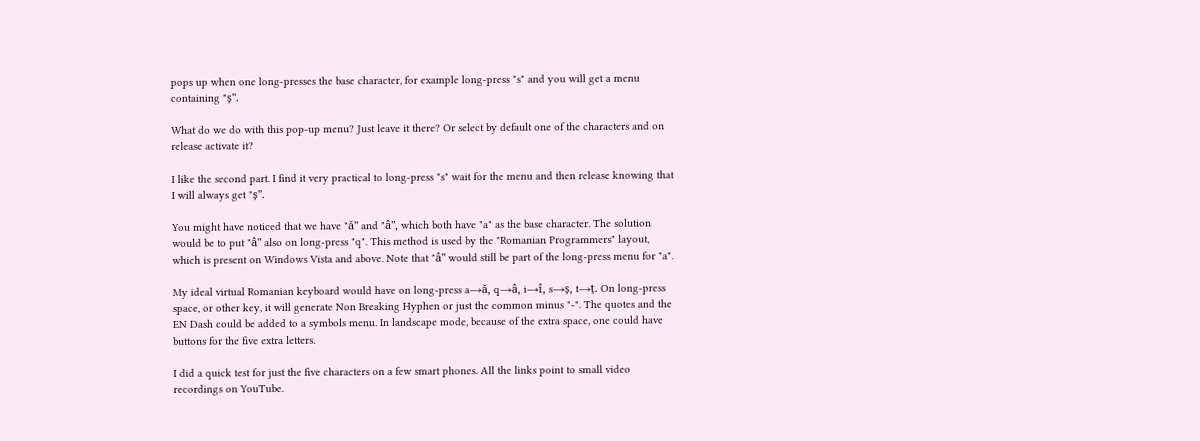pops up when one long-presses the base character, for example long-press "s" and you will get a menu containing "ș".

What do we do with this pop-up menu? Just leave it there? Or select by default one of the characters and on release activate it?

I like the second part. I find it very practical to long-press "s" wait for the menu and then release knowing that I will always get "ș".

You might have noticed that we have "ă" and "â", which both have "a" as the base character. The solution would be to put "â" also on long-press "q". This method is used by the "Romanian Programmers" layout, which is present on Windows Vista and above. Note that "â" would still be part of the long-press menu for "a".

My ideal virtual Romanian keyboard would have on long-press a→ă, q→â, i→î, s→ș, t→ț. On long-press space, or other key, it will generate Non Breaking Hyphen or just the common minus "-". The quotes and the EN Dash could be added to a symbols menu. In landscape mode, because of the extra space, one could have buttons for the five extra letters.

I did a quick test for just the five characters on a few smart phones. All the links point to small video recordings on YouTube.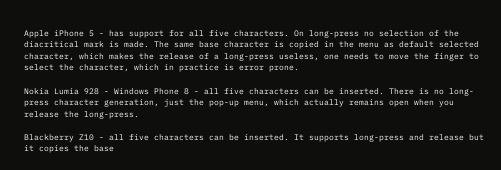Apple iPhone 5 - has support for all five characters. On long-press no selection of the diacritical mark is made. The same base character is copied in the menu as default selected character, which makes the release of a long-press useless, one needs to move the finger to select the character, which in practice is error prone.

Nokia Lumia 928 - Windows Phone 8 - all five characters can be inserted. There is no long-press character generation, just the pop-up menu, which actually remains open when you release the long-press.

Blackberry Z10 - all five characters can be inserted. It supports long-press and release but it copies the base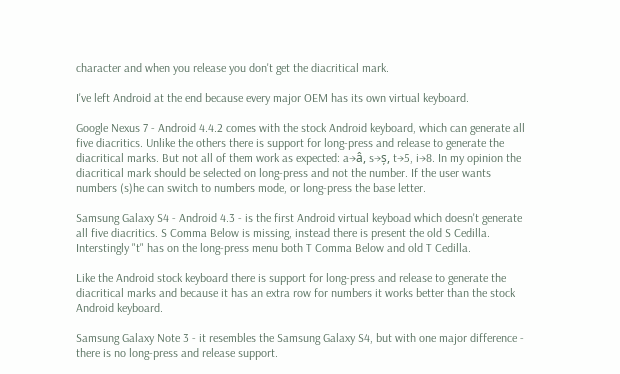character and when you release you don't get the diacritical mark.

I've left Android at the end because every major OEM has its own virtual keyboard.

Google Nexus 7 - Android 4.4.2 comes with the stock Android keyboard, which can generate all five diacritics. Unlike the others there is support for long-press and release to generate the diacritical marks. But not all of them work as expected: a→â, s→ș, t→5, i→8. In my opinion the diacritical mark should be selected on long-press and not the number. If the user wants numbers (s)he can switch to numbers mode, or long-press the base letter.

Samsung Galaxy S4 - Android 4.3 - is the first Android virtual keyboad which doesn't generate all five diacritics. S Comma Below is missing, instead there is present the old S Cedilla. Interstingly "t" has on the long-press menu both T Comma Below and old T Cedilla.

Like the Android stock keyboard there is support for long-press and release to generate the diacritical marks and because it has an extra row for numbers it works better than the stock Android keyboard.

Samsung Galaxy Note 3 - it resembles the Samsung Galaxy S4, but with one major difference - there is no long-press and release support.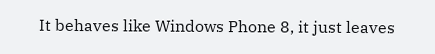It behaves like Windows Phone 8, it just leaves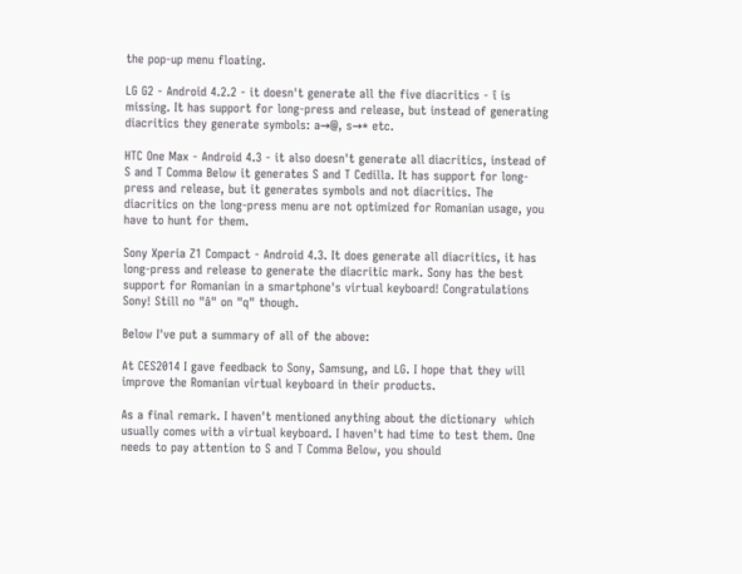the pop-up menu floating.

LG G2 - Android 4.2.2 - it doesn't generate all the five diacritics - î is missing. It has support for long-press and release, but instead of generating diacritics they generate symbols: a→@, s→* etc.

HTC One Max - Android 4.3 - it also doesn't generate all diacritics, instead of S and T Comma Below it generates S and T Cedilla. It has support for long-press and release, but it generates symbols and not diacritics. The diacritics on the long-press menu are not optimized for Romanian usage, you have to hunt for them.

Sony Xperia Z1 Compact - Android 4.3. It does generate all diacritics, it has long-press and release to generate the diacritic mark. Sony has the best support for Romanian in a smartphone's virtual keyboard! Congratulations Sony! Still no "â" on "q" though.

Below I've put a summary of all of the above:

At CES2014 I gave feedback to Sony, Samsung, and LG. I hope that they will improve the Romanian virtual keyboard in their products.

As a final remark. I haven't mentioned anything about the dictionary  which usually comes with a virtual keyboard. I haven't had time to test them. One needs to pay attention to S and T Comma Below, you should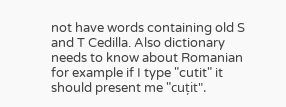not have words containing old S and T Cedilla. Also dictionary needs to know about Romanian for example if I type "cutit" it should present me "cuțit".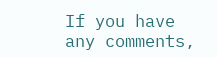If you have any comments,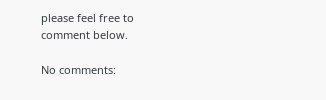please feel free to comment below.

No comments: